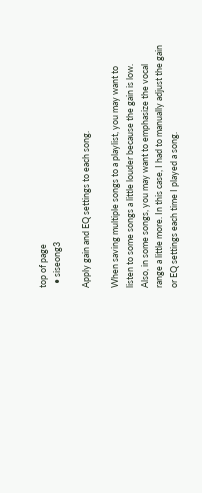top of page
  • siseong3

Apply gain and EQ settings to each song.

When saving multiple songs to a playlist, you may want to listen to some songs a little louder because the gain is low. Also, in some songs, you may want to emphasize the vocal range a little more. In this case, I had to manually adjust the gain or EQ settings each time I played a song.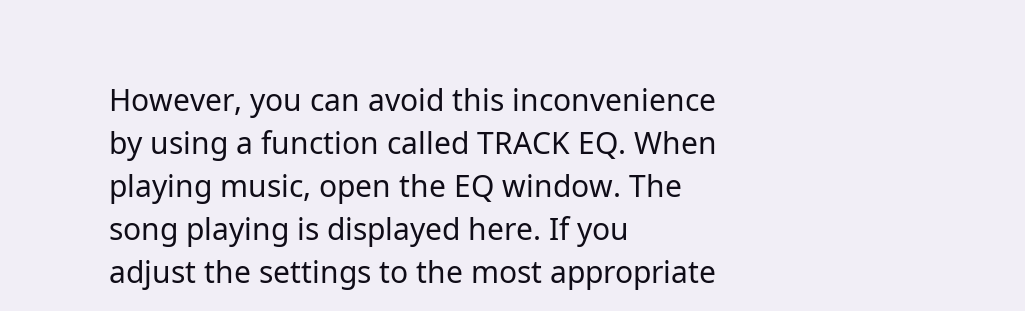However, you can avoid this inconvenience by using a function called TRACK EQ. When playing music, open the EQ window. The song playing is displayed here. If you adjust the settings to the most appropriate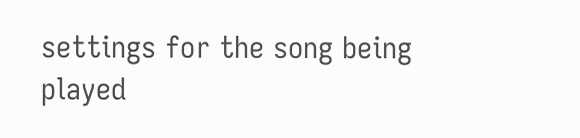settings for the song being played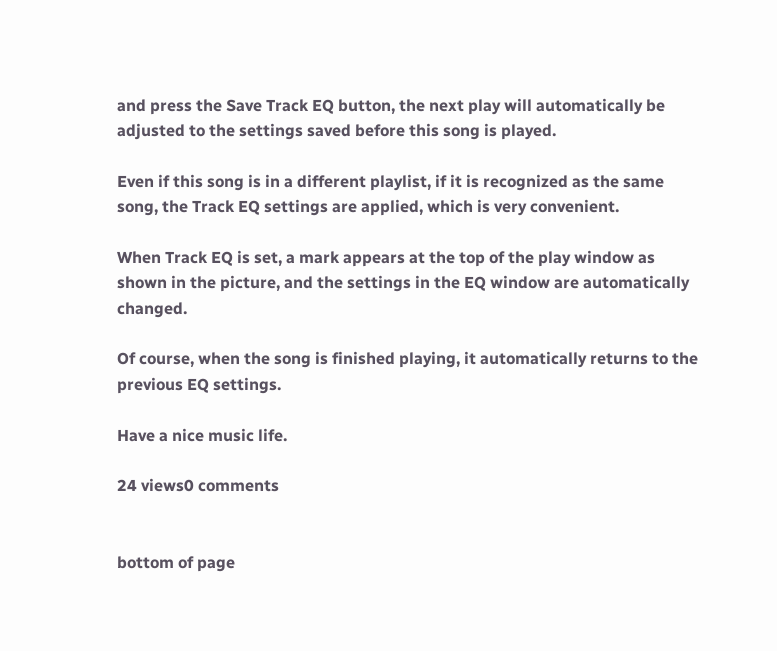and press the Save Track EQ button, the next play will automatically be adjusted to the settings saved before this song is played.

Even if this song is in a different playlist, if it is recognized as the same song, the Track EQ settings are applied, which is very convenient.

When Track EQ is set, a mark appears at the top of the play window as shown in the picture, and the settings in the EQ window are automatically changed.

Of course, when the song is finished playing, it automatically returns to the previous EQ settings.

Have a nice music life.

24 views0 comments


bottom of page